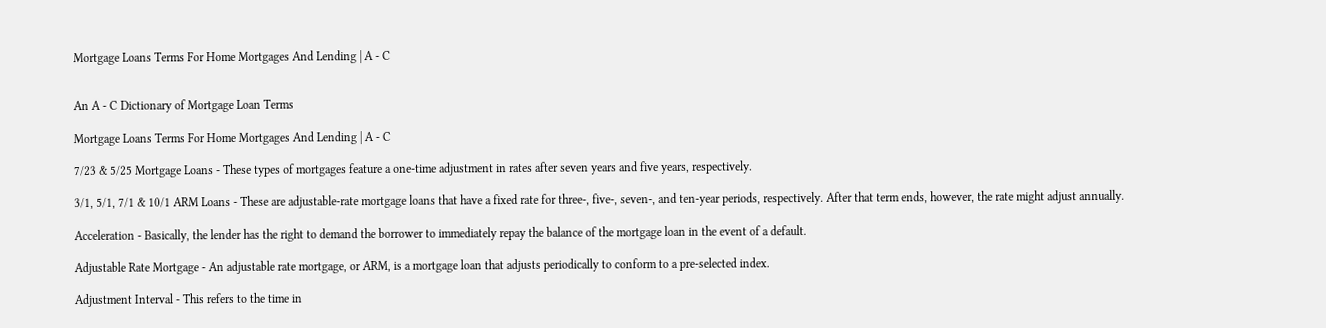Mortgage Loans Terms For Home Mortgages And Lending | A - C


An A - C Dictionary of Mortgage Loan Terms

Mortgage Loans Terms For Home Mortgages And Lending | A - C

7/23 & 5/25 Mortgage Loans - These types of mortgages feature a one-time adjustment in rates after seven years and five years, respectively.

3/1, 5/1, 7/1 & 10/1 ARM Loans - These are adjustable-rate mortgage loans that have a fixed rate for three-, five-, seven-, and ten-year periods, respectively. After that term ends, however, the rate might adjust annually.

Acceleration - Basically, the lender has the right to demand the borrower to immediately repay the balance of the mortgage loan in the event of a default.

Adjustable Rate Mortgage - An adjustable rate mortgage, or ARM, is a mortgage loan that adjusts periodically to conform to a pre-selected index.

Adjustment Interval - This refers to the time in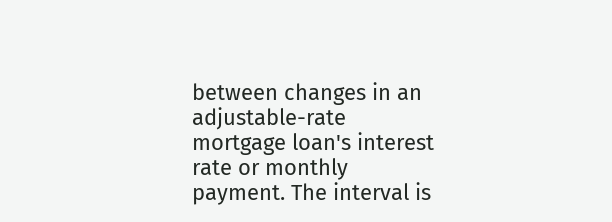between changes in an adjustable-rate mortgage loan's interest rate or monthly payment. The interval is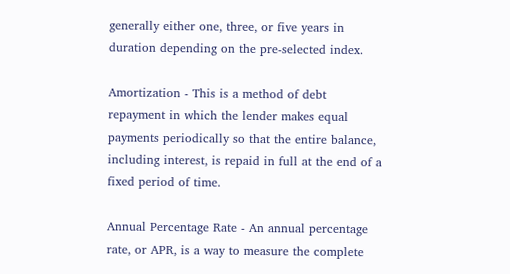generally either one, three, or five years in duration depending on the pre-selected index.

Amortization - This is a method of debt repayment in which the lender makes equal payments periodically so that the entire balance, including interest, is repaid in full at the end of a fixed period of time.

Annual Percentage Rate - An annual percentage rate, or APR, is a way to measure the complete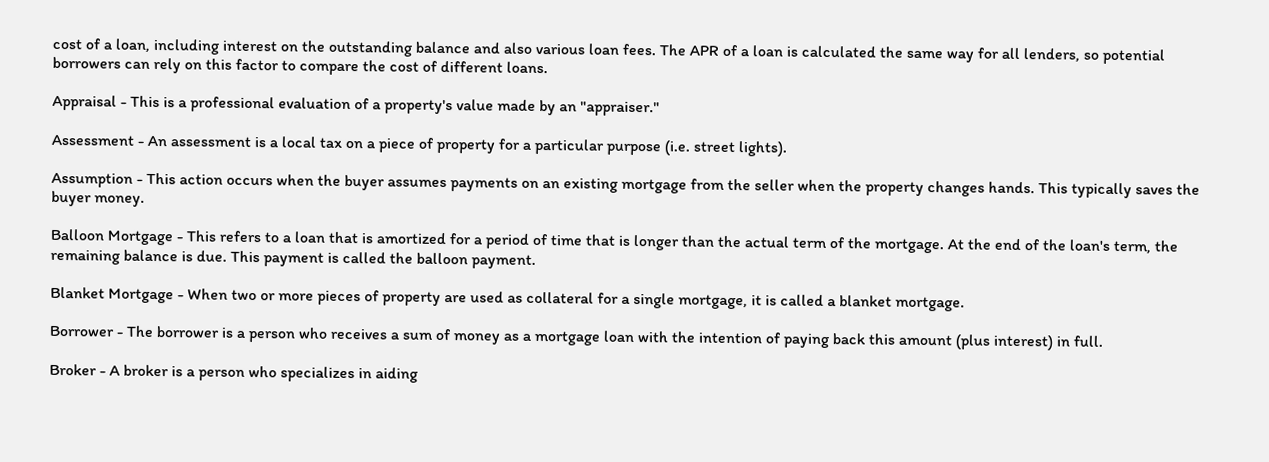cost of a loan, including interest on the outstanding balance and also various loan fees. The APR of a loan is calculated the same way for all lenders, so potential borrowers can rely on this factor to compare the cost of different loans.

Appraisal - This is a professional evaluation of a property's value made by an "appraiser."

Assessment - An assessment is a local tax on a piece of property for a particular purpose (i.e. street lights).

Assumption - This action occurs when the buyer assumes payments on an existing mortgage from the seller when the property changes hands. This typically saves the buyer money.

Balloon Mortgage - This refers to a loan that is amortized for a period of time that is longer than the actual term of the mortgage. At the end of the loan's term, the remaining balance is due. This payment is called the balloon payment.

Blanket Mortgage - When two or more pieces of property are used as collateral for a single mortgage, it is called a blanket mortgage.

Borrower - The borrower is a person who receives a sum of money as a mortgage loan with the intention of paying back this amount (plus interest) in full.

Broker - A broker is a person who specializes in aiding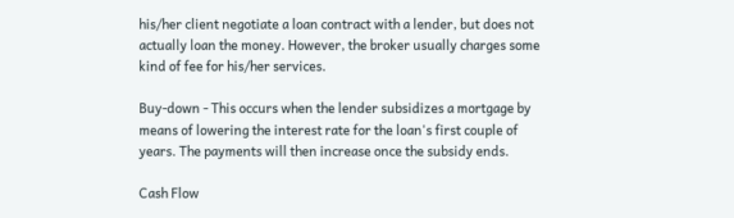his/her client negotiate a loan contract with a lender, but does not actually loan the money. However, the broker usually charges some kind of fee for his/her services.

Buy-down - This occurs when the lender subsidizes a mortgage by means of lowering the interest rate for the loan's first couple of years. The payments will then increase once the subsidy ends.

Cash Flow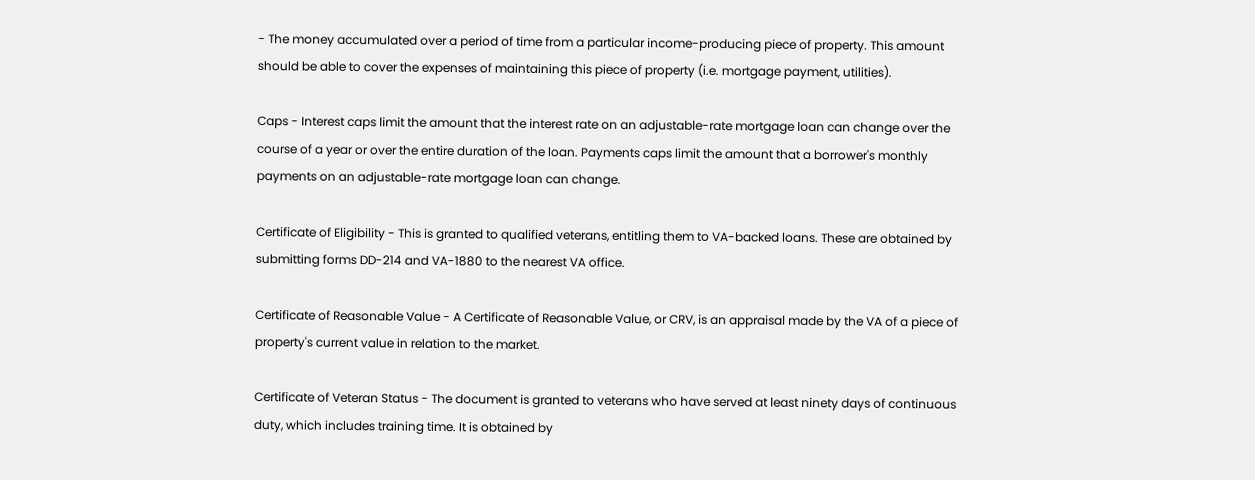- The money accumulated over a period of time from a particular income-producing piece of property. This amount should be able to cover the expenses of maintaining this piece of property (i.e. mortgage payment, utilities).

Caps - Interest caps limit the amount that the interest rate on an adjustable-rate mortgage loan can change over the course of a year or over the entire duration of the loan. Payments caps limit the amount that a borrower's monthly payments on an adjustable-rate mortgage loan can change.

Certificate of Eligibility - This is granted to qualified veterans, entitling them to VA-backed loans. These are obtained by submitting forms DD-214 and VA-1880 to the nearest VA office.

Certificate of Reasonable Value - A Certificate of Reasonable Value, or CRV, is an appraisal made by the VA of a piece of property's current value in relation to the market.

Certificate of Veteran Status - The document is granted to veterans who have served at least ninety days of continuous duty, which includes training time. It is obtained by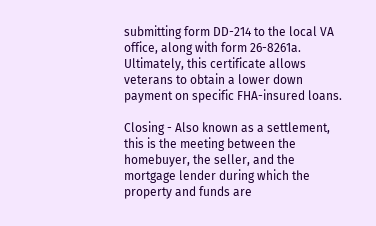submitting form DD-214 to the local VA office, along with form 26-8261a. Ultimately, this certificate allows veterans to obtain a lower down payment on specific FHA-insured loans.

Closing - Also known as a settlement, this is the meeting between the homebuyer, the seller, and the mortgage lender during which the property and funds are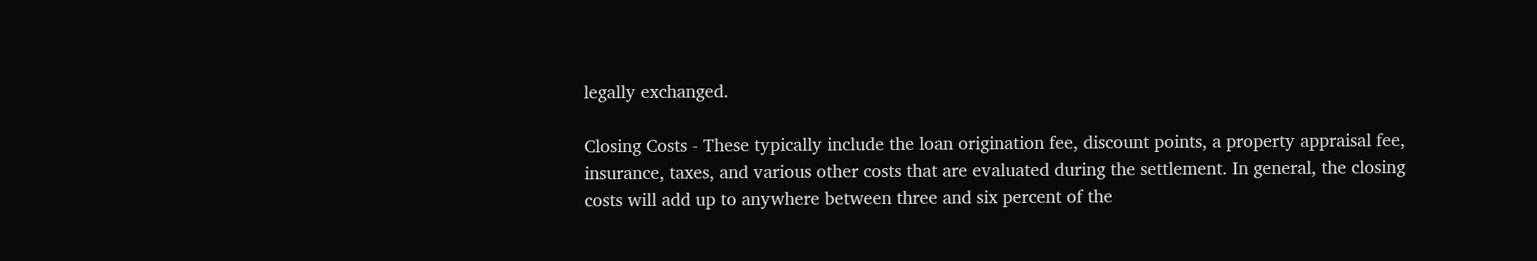legally exchanged.

Closing Costs - These typically include the loan origination fee, discount points, a property appraisal fee, insurance, taxes, and various other costs that are evaluated during the settlement. In general, the closing costs will add up to anywhere between three and six percent of the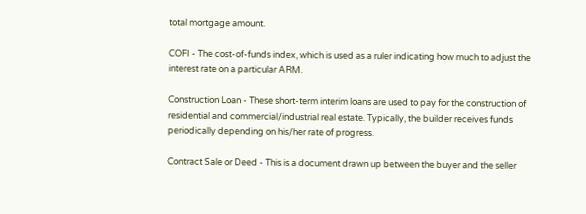total mortgage amount.

COFI - The cost-of-funds index, which is used as a ruler indicating how much to adjust the interest rate on a particular ARM.

Construction Loan - These short-term interim loans are used to pay for the construction of residential and commercial/industrial real estate. Typically, the builder receives funds periodically depending on his/her rate of progress.

Contract Sale or Deed - This is a document drawn up between the buyer and the seller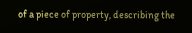of a piece of property, describing the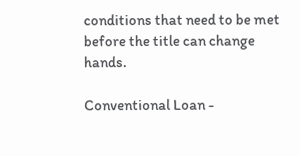conditions that need to be met before the title can change hands.

Conventional Loan -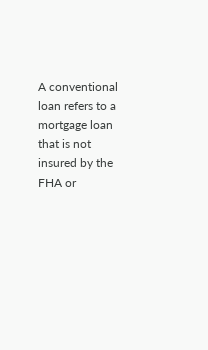A conventional loan refers to a mortgage loan that is not insured by the FHA or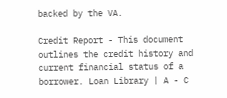backed by the VA.

Credit Report - This document outlines the credit history and current financial status of a borrower. Loan Library | A - C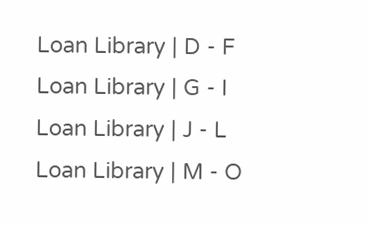Loan Library | D - F
Loan Library | G - I
Loan Library | J - L
Loan Library | M - O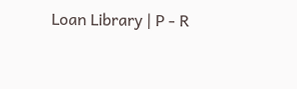Loan Library | P - R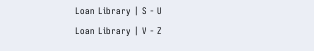Loan Library | S - U
Loan Library | V - Z